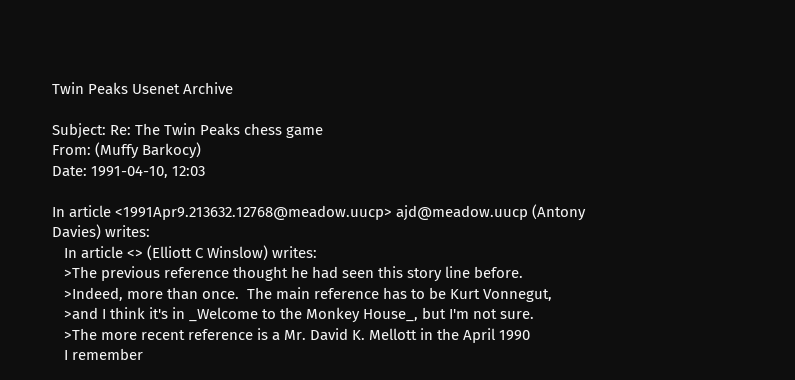Twin Peaks Usenet Archive

Subject: Re: The Twin Peaks chess game
From: (Muffy Barkocy)
Date: 1991-04-10, 12:03

In article <1991Apr9.213632.12768@meadow.uucp> ajd@meadow.uucp (Antony Davies) writes:
   In article <> (Elliott C Winslow) writes:
   >The previous reference thought he had seen this story line before.
   >Indeed, more than once.  The main reference has to be Kurt Vonnegut,
   >and I think it's in _Welcome to the Monkey House_, but I'm not sure.
   >The more recent reference is a Mr. David K. Mellott in the April 1990
   I remember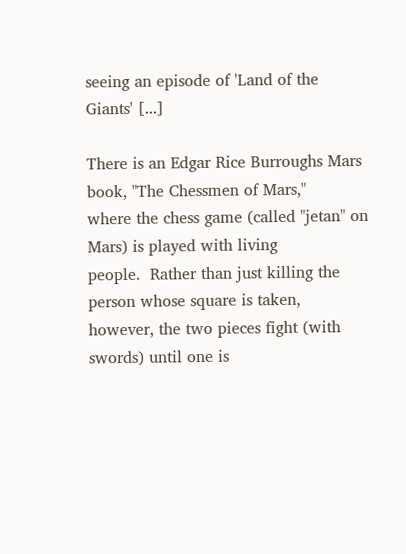seeing an episode of 'Land of the Giants' [...]

There is an Edgar Rice Burroughs Mars book, "The Chessmen of Mars,"
where the chess game (called "jetan" on Mars) is played with living
people.  Rather than just killing the person whose square is taken,
however, the two pieces fight (with swords) until one is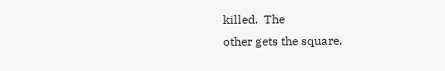killed.  The
other gets the square.